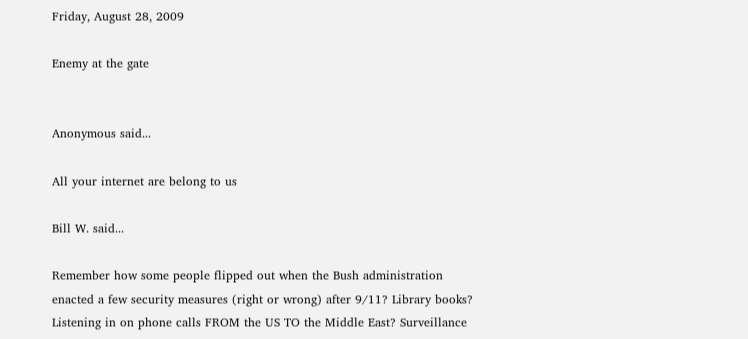Friday, August 28, 2009

Enemy at the gate


Anonymous said...

All your internet are belong to us

Bill W. said...

Remember how some people flipped out when the Bush administration enacted a few security measures (right or wrong) after 9/11? Library books? Listening in on phone calls FROM the US TO the Middle East? Surveillance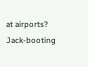at airports? Jack-booting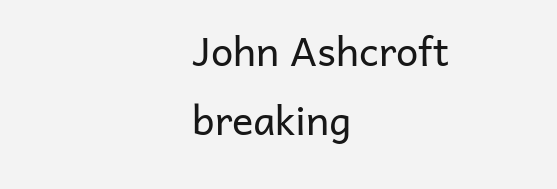John Ashcroft breaking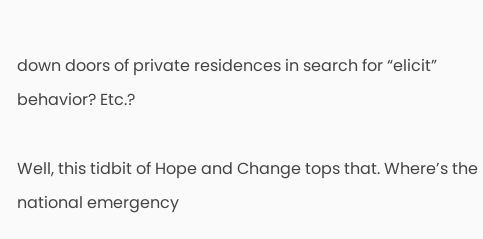down doors of private residences in search for “elicit” behavior? Etc.?

Well, this tidbit of Hope and Change tops that. Where’s the national emergency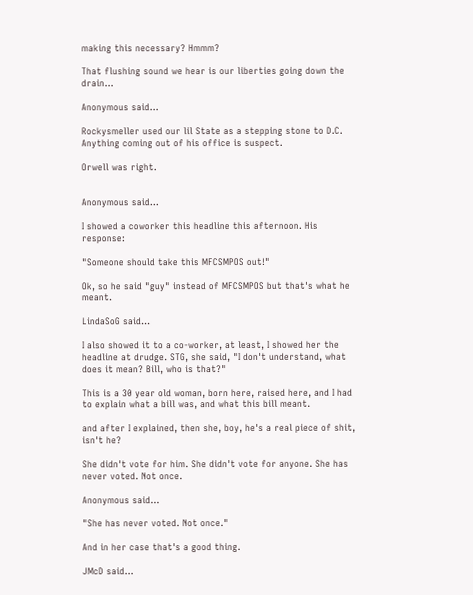making this necessary? Hmmm?

That flushing sound we hear is our liberties going down the drain…

Anonymous said...

Rockysmeller used our lil State as a stepping stone to D.C.
Anything coming out of his office is suspect.

Orwell was right.


Anonymous said...

I showed a coworker this headline this afternoon. His response:

"Someone should take this MFCSMPOS out!"

Ok, so he said "guy" instead of MFCSMPOS but that's what he meant.

LindaSoG said...

I also showed it to a co-worker, at least, I showed her the headline at drudge. STG, she said, "I don't understand, what does it mean? Bill, who is that?"

This is a 30 year old woman, born here, raised here, and I had to explain what a bill was, and what this bill meant.

and after I explained, then she, boy, he's a real piece of shit, isn't he?

She didn't vote for him. She didn't vote for anyone. She has never voted. Not once.

Anonymous said...

"She has never voted. Not once."

And in her case that's a good thing.

JMcD said...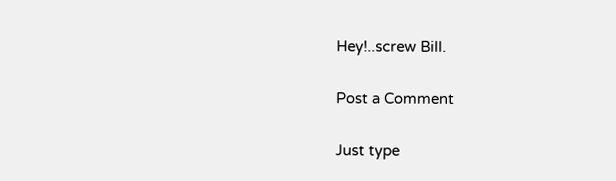Hey!..screw Bill.

Post a Comment

Just type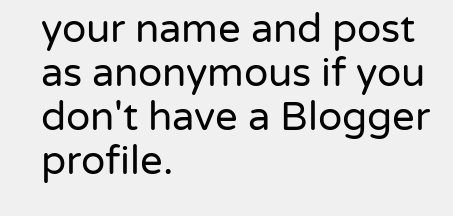your name and post as anonymous if you don't have a Blogger profile.